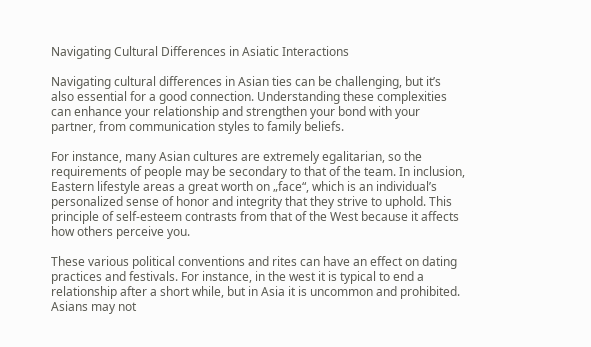Navigating Cultural Differences in Asiatic Interactions

Navigating cultural differences in Asian ties can be challenging, but it’s also essential for a good connection. Understanding these complexities can enhance your relationship and strengthen your bond with your partner, from communication styles to family beliefs.

For instance, many Asian cultures are extremely egalitarian, so the requirements of people may be secondary to that of the team. In inclusion, Eastern lifestyle areas a great worth on „face“, which is an individual’s personalized sense of honor and integrity that they strive to uphold. This principle of self-esteem contrasts from that of the West because it affects how others perceive you.

These various political conventions and rites can have an effect on dating practices and festivals. For instance, in the west it is typical to end a relationship after a short while, but in Asia it is uncommon and prohibited. Asians may not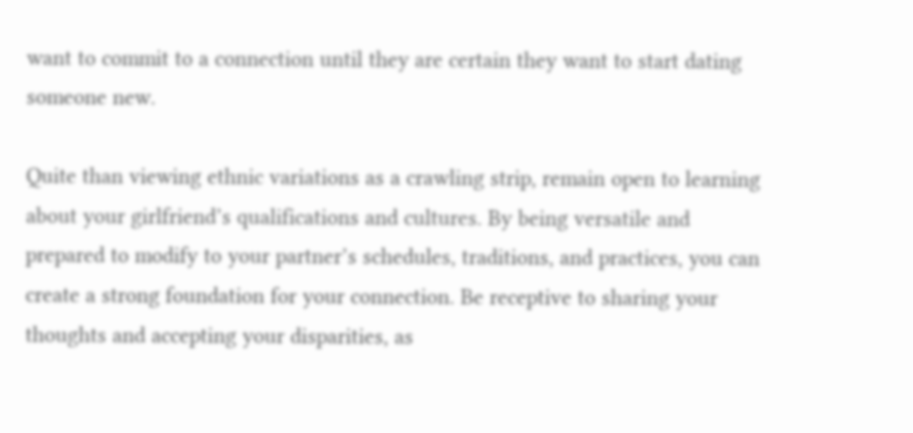want to commit to a connection until they are certain they want to start dating someone new.

Quite than viewing ethnic variations as a crawling strip, remain open to learning about your girlfriend’s qualifications and cultures. By being versatile and prepared to modify to your partner’s schedules, traditions, and practices, you can create a strong foundation for your connection. Be receptive to sharing your thoughts and accepting your disparities, as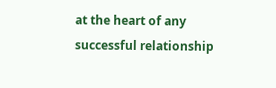at the heart of any successful relationship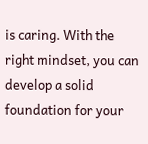is caring. With the right mindset, you can develop a solid foundation for your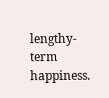lengthy- term happiness.